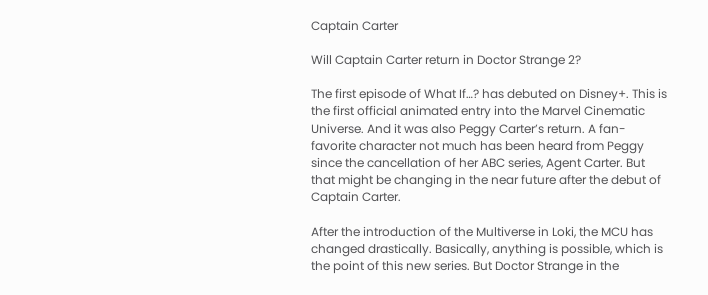Captain Carter

Will Captain Carter return in Doctor Strange 2?

The first episode of What If…? has debuted on Disney+. This is the first official animated entry into the Marvel Cinematic Universe. And it was also Peggy Carter’s return. A fan-favorite character not much has been heard from Peggy since the cancellation of her ABC series, Agent Carter. But that might be changing in the near future after the debut of Captain Carter.

After the introduction of the Multiverse in Loki, the MCU has changed drastically. Basically, anything is possible, which is the point of this new series. But Doctor Strange in the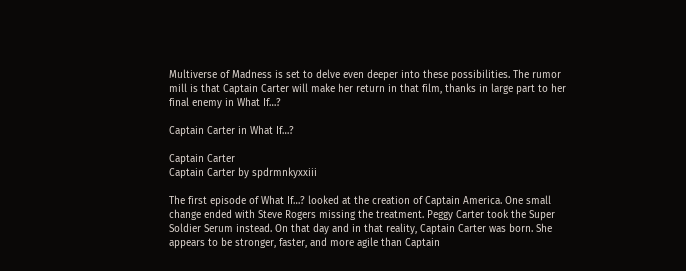Multiverse of Madness is set to delve even deeper into these possibilities. The rumor mill is that Captain Carter will make her return in that film, thanks in large part to her final enemy in What If…?

Captain Carter in What If…?

Captain Carter
Captain Carter by spdrmnkyxxiii

The first episode of What If…? looked at the creation of Captain America. One small change ended with Steve Rogers missing the treatment. Peggy Carter took the Super Soldier Serum instead. On that day and in that reality, Captain Carter was born. She appears to be stronger, faster, and more agile than Captain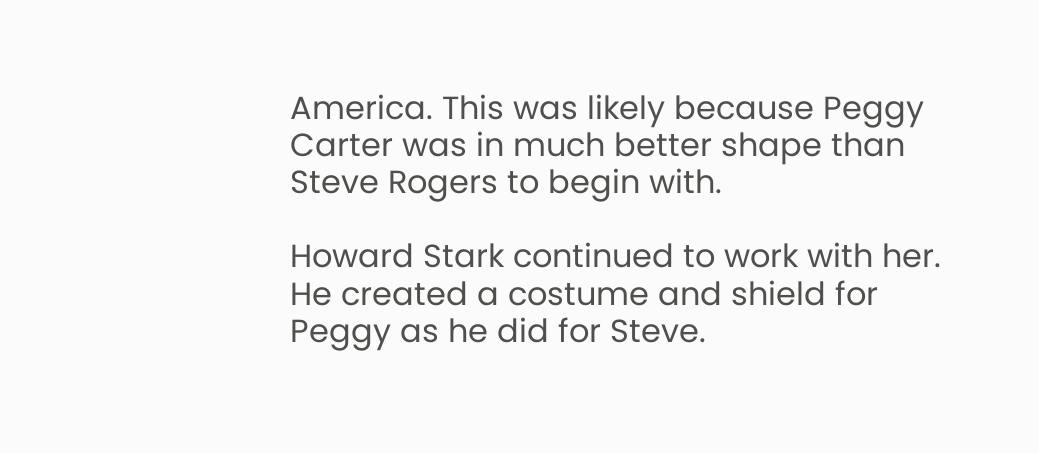America. This was likely because Peggy Carter was in much better shape than Steve Rogers to begin with.

Howard Stark continued to work with her. He created a costume and shield for Peggy as he did for Steve.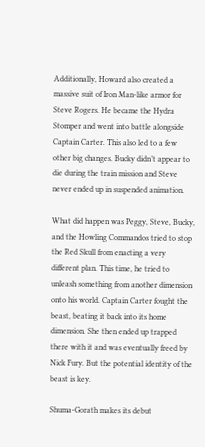Additionally, Howard also created a massive suit of Iron Man-like armor for Steve Rogers. He became the Hydra Stomper and went into battle alongside Captain Carter. This also led to a few other big changes. Bucky didn’t appear to die during the train mission and Steve never ended up in suspended animation.

What did happen was Peggy, Steve, Bucky, and the Howling Commandos tried to stop the Red Skull from enacting a very different plan. This time, he tried to unleash something from another dimension onto his world. Captain Carter fought the beast, beating it back into its home dimension. She then ended up trapped there with it and was eventually freed by Nick Fury. But the potential identity of the beast is key.

Shuma-Gorath makes its debut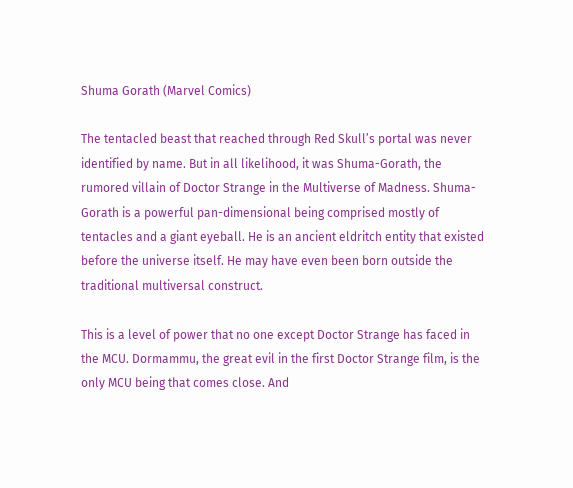Shuma Gorath (Marvel Comics)

The tentacled beast that reached through Red Skull’s portal was never identified by name. But in all likelihood, it was Shuma-Gorath, the rumored villain of Doctor Strange in the Multiverse of Madness. Shuma-Gorath is a powerful pan-dimensional being comprised mostly of tentacles and a giant eyeball. He is an ancient eldritch entity that existed before the universe itself. He may have even been born outside the traditional multiversal construct.

This is a level of power that no one except Doctor Strange has faced in the MCU. Dormammu, the great evil in the first Doctor Strange film, is the only MCU being that comes close. And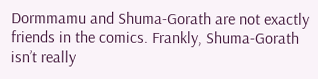Dormmamu and Shuma-Gorath are not exactly friends in the comics. Frankly, Shuma-Gorath isn’t really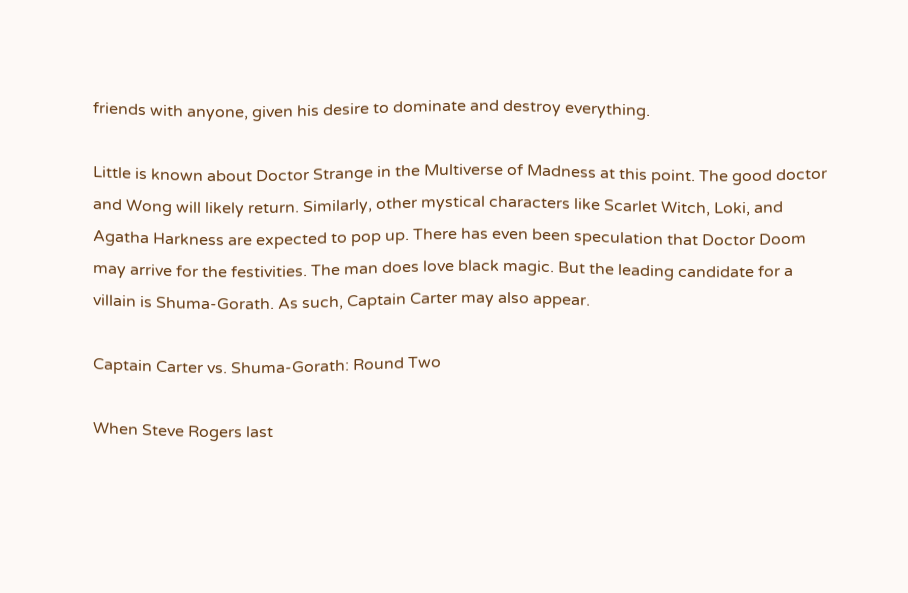friends with anyone, given his desire to dominate and destroy everything.

Little is known about Doctor Strange in the Multiverse of Madness at this point. The good doctor and Wong will likely return. Similarly, other mystical characters like Scarlet Witch, Loki, and Agatha Harkness are expected to pop up. There has even been speculation that Doctor Doom may arrive for the festivities. The man does love black magic. But the leading candidate for a villain is Shuma-Gorath. As such, Captain Carter may also appear.

Captain Carter vs. Shuma-Gorath: Round Two

When Steve Rogers last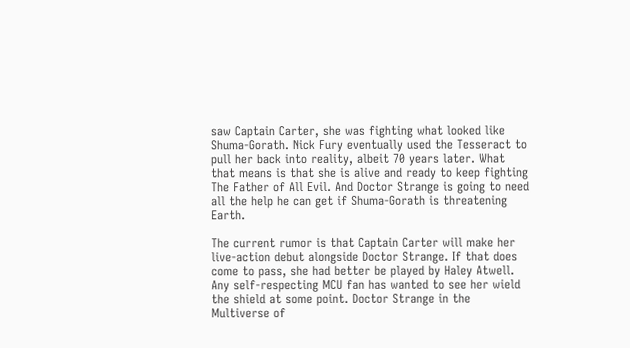saw Captain Carter, she was fighting what looked like Shuma-Gorath. Nick Fury eventually used the Tesseract to pull her back into reality, albeit 70 years later. What that means is that she is alive and ready to keep fighting The Father of All Evil. And Doctor Strange is going to need all the help he can get if Shuma-Gorath is threatening Earth.

The current rumor is that Captain Carter will make her live-action debut alongside Doctor Strange. If that does come to pass, she had better be played by Haley Atwell. Any self-respecting MCU fan has wanted to see her wield the shield at some point. Doctor Strange in the Multiverse of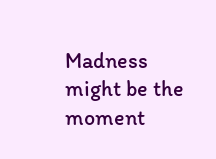Madness might be the moment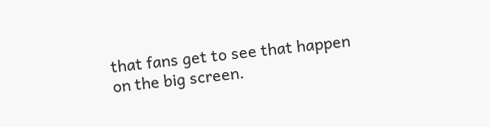that fans get to see that happen on the big screen.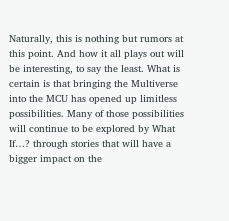Naturally, this is nothing but rumors at this point. And how it all plays out will be interesting, to say the least. What is certain is that bringing the Multiverse into the MCU has opened up limitless possibilities. Many of those possibilities will continue to be explored by What If…? through stories that will have a bigger impact on the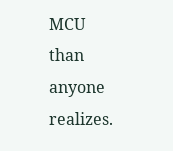MCU than anyone realizes.